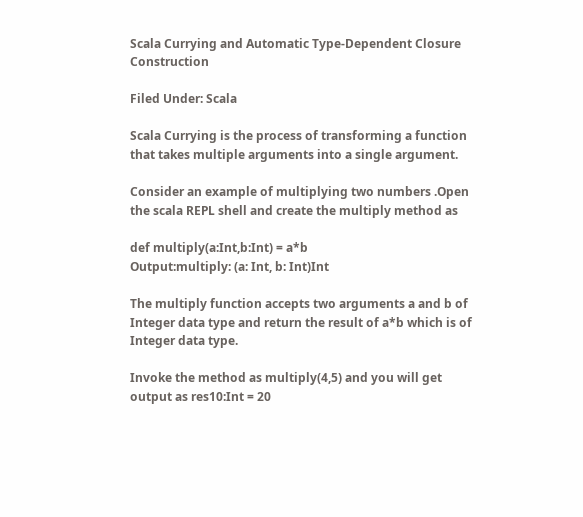Scala Currying and Automatic Type-Dependent Closure Construction

Filed Under: Scala

Scala Currying is the process of transforming a function that takes multiple arguments into a single argument.

Consider an example of multiplying two numbers .Open the scala REPL shell and create the multiply method as

def multiply(a:Int,b:Int) = a*b
Output:multiply: (a: Int, b: Int)Int

The multiply function accepts two arguments a and b of Integer data type and return the result of a*b which is of Integer data type.

Invoke the method as multiply(4,5) and you will get output as res10:Int = 20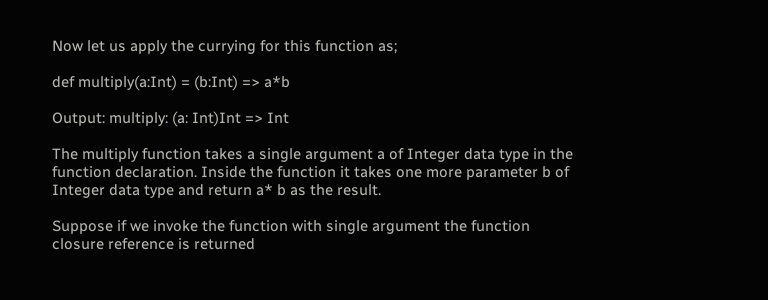Now let us apply the currying for this function as;

def multiply(a:Int) = (b:Int) => a*b

Output: multiply: (a: Int)Int => Int

The multiply function takes a single argument a of Integer data type in the function declaration. Inside the function it takes one more parameter b of Integer data type and return a* b as the result.

Suppose if we invoke the function with single argument the function closure reference is returned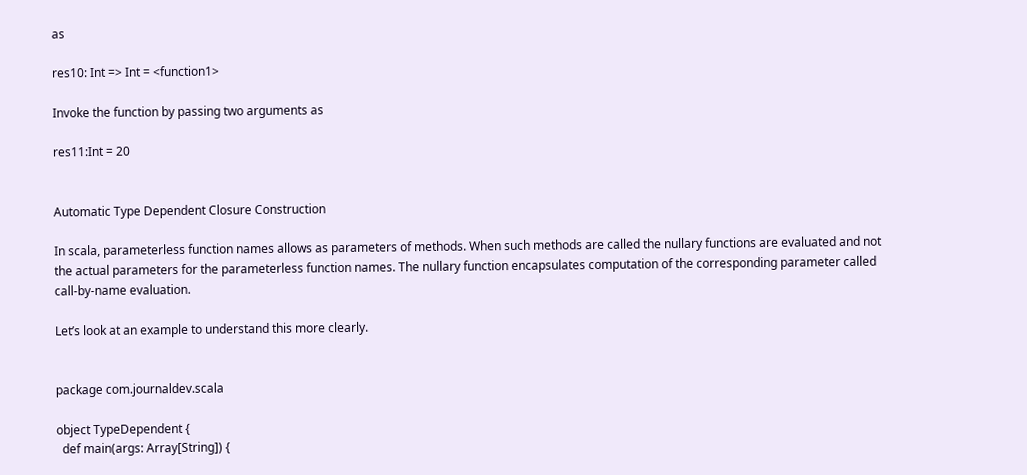as

res10: Int => Int = <function1>

Invoke the function by passing two arguments as

res11:Int = 20


Automatic Type Dependent Closure Construction

In scala, parameterless function names allows as parameters of methods. When such methods are called the nullary functions are evaluated and not the actual parameters for the parameterless function names. The nullary function encapsulates computation of the corresponding parameter called call-by-name evaluation.

Let’s look at an example to understand this more clearly.


package com.journaldev.scala

object TypeDependent {
  def main(args: Array[String]) {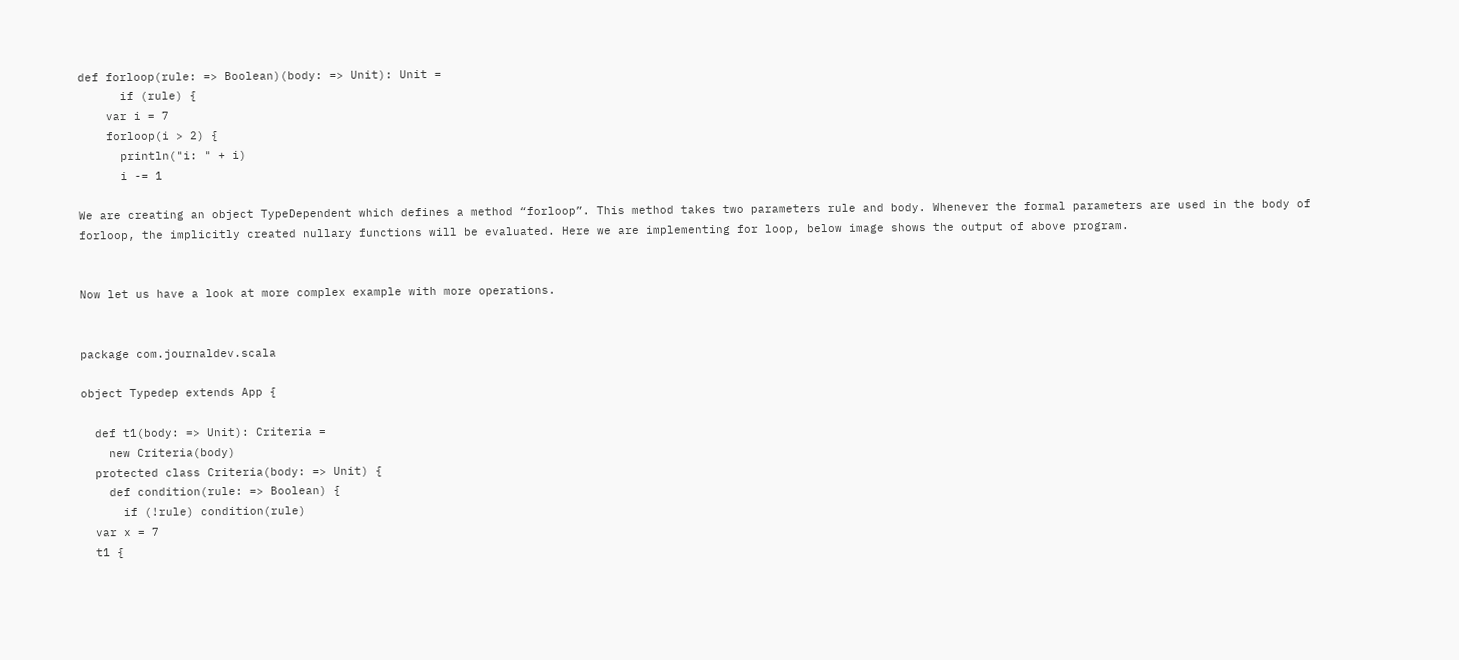def forloop(rule: => Boolean)(body: => Unit): Unit =
      if (rule) {
    var i = 7
    forloop(i > 2) {
      println("i: " + i)
      i -= 1

We are creating an object TypeDependent which defines a method “forloop”. This method takes two parameters rule and body. Whenever the formal parameters are used in the body of forloop, the implicitly created nullary functions will be evaluated. Here we are implementing for loop, below image shows the output of above program.


Now let us have a look at more complex example with more operations.


package com.journaldev.scala

object Typedep extends App {

  def t1(body: => Unit): Criteria =
    new Criteria(body)
  protected class Criteria(body: => Unit) {
    def condition(rule: => Boolean) {
      if (!rule) condition(rule)
  var x = 7
  t1 {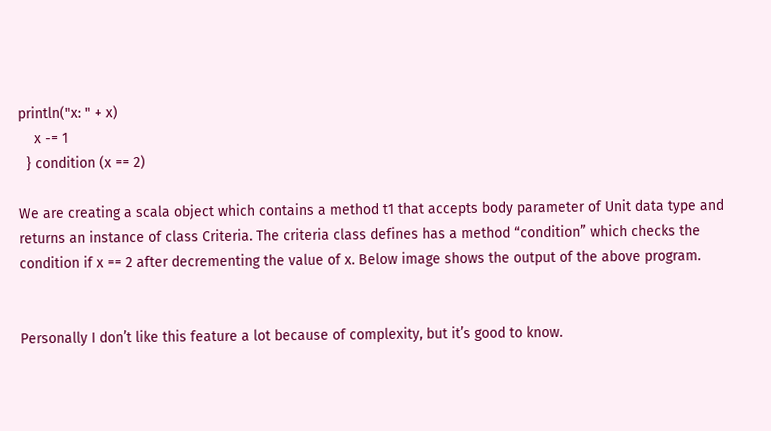println("x: " + x)
    x -= 1
  } condition (x == 2)

We are creating a scala object which contains a method t1 that accepts body parameter of Unit data type and returns an instance of class Criteria. The criteria class defines has a method “condition” which checks the condition if x == 2 after decrementing the value of x. Below image shows the output of the above program.


Personally I don’t like this feature a lot because of complexity, but it’s good to know.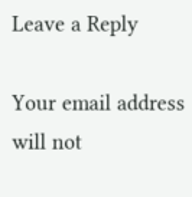Leave a Reply

Your email address will not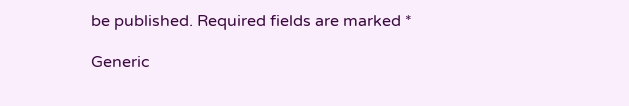be published. Required fields are marked *

Generic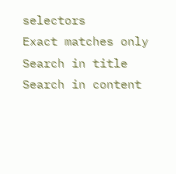selectors
Exact matches only
Search in title
Search in content